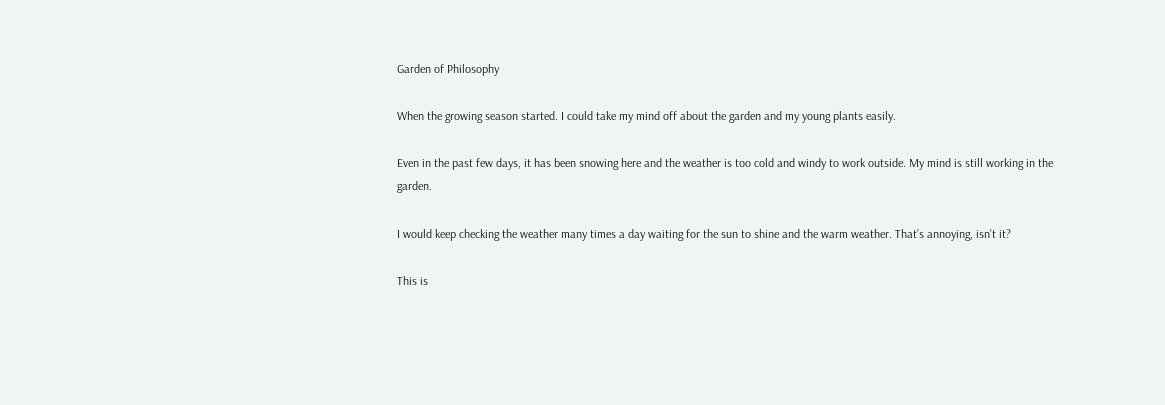Garden of Philosophy

When the growing season started. I could take my mind off about the garden and my young plants easily.

Even in the past few days, it has been snowing here and the weather is too cold and windy to work outside. My mind is still working in the garden.

I would keep checking the weather many times a day waiting for the sun to shine and the warm weather. That’s annoying, isn’t it?

This is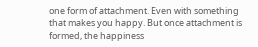one form of attachment. Even with something that makes you happy. But once attachment is formed, the happiness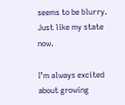seems to be blurry. Just like my state now.

I’m always excited about growing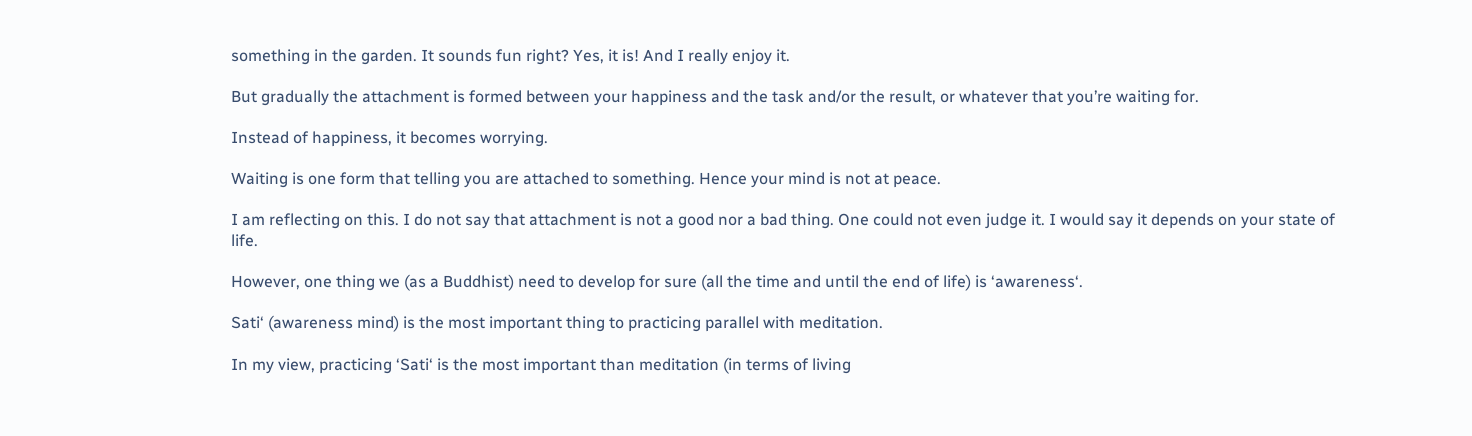something in the garden. It sounds fun right? Yes, it is! And I really enjoy it.

But gradually the attachment is formed between your happiness and the task and/or the result, or whatever that you’re waiting for.

Instead of happiness, it becomes worrying.

Waiting is one form that telling you are attached to something. Hence your mind is not at peace.

I am reflecting on this. I do not say that attachment is not a good nor a bad thing. One could not even judge it. I would say it depends on your state of life.

However, one thing we (as a Buddhist) need to develop for sure (all the time and until the end of life) is ‘awareness‘.

Sati‘ (awareness mind) is the most important thing to practicing parallel with meditation.

In my view, practicing ‘Sati‘ is the most important than meditation (in terms of living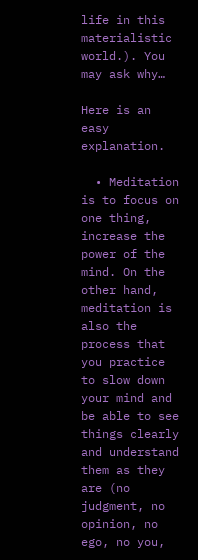life in this materialistic world.). You may ask why…

Here is an easy explanation.

  • Meditation is to focus on one thing, increase the power of the mind. On the other hand, meditation is also the process that you practice to slow down your mind and be able to see things clearly and understand them as they are (no judgment, no opinion, no ego, no you,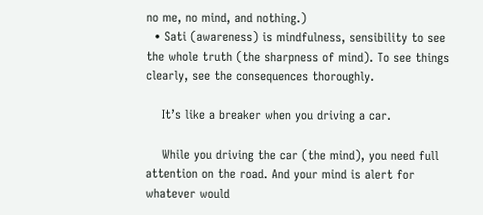no me, no mind, and nothing.)
  • Sati (awareness) is mindfulness, sensibility to see the whole truth (the sharpness of mind). To see things clearly, see the consequences thoroughly.

    It’s like a breaker when you driving a car.

    While you driving the car (the mind), you need full attention on the road. And your mind is alert for whatever would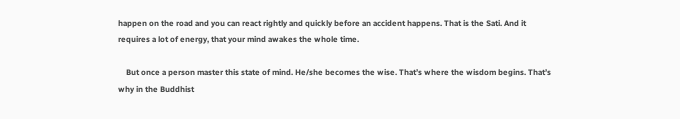happen on the road and you can react rightly and quickly before an accident happens. That is the Sati. And it requires a lot of energy, that your mind awakes the whole time.

    But once a person master this state of mind. He/she becomes the wise. That’s where the wisdom begins. That’s why in the Buddhist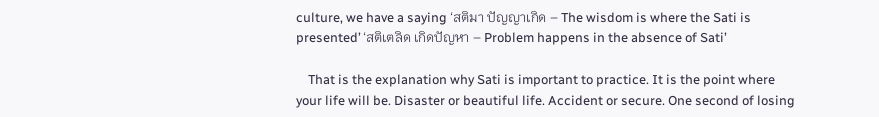culture, we have a saying ‘สติมา ปัญญาเกิด – The wisdom is where the Sati is presented’ ‘สติเตลิด เกิดปัญหา – Problem happens in the absence of Sati’

    That is the explanation why Sati is important to practice. It is the point where your life will be. Disaster or beautiful life. Accident or secure. One second of losing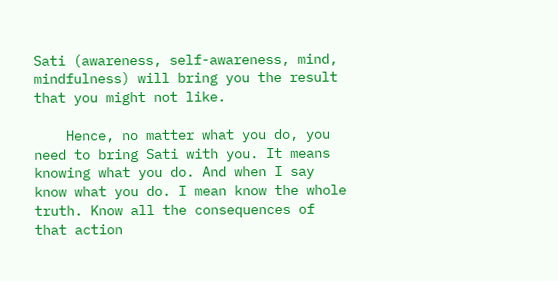Sati (awareness, self-awareness, mind, mindfulness) will bring you the result that you might not like.

    Hence, no matter what you do, you need to bring Sati with you. It means knowing what you do. And when I say know what you do. I mean know the whole truth. Know all the consequences of that action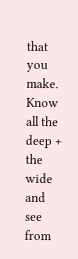that you make. Know all the deep + the wide and see from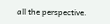all the perspective.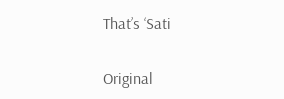That’s ‘Sati

Original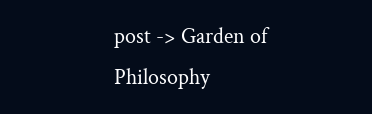post -> Garden of Philosophy